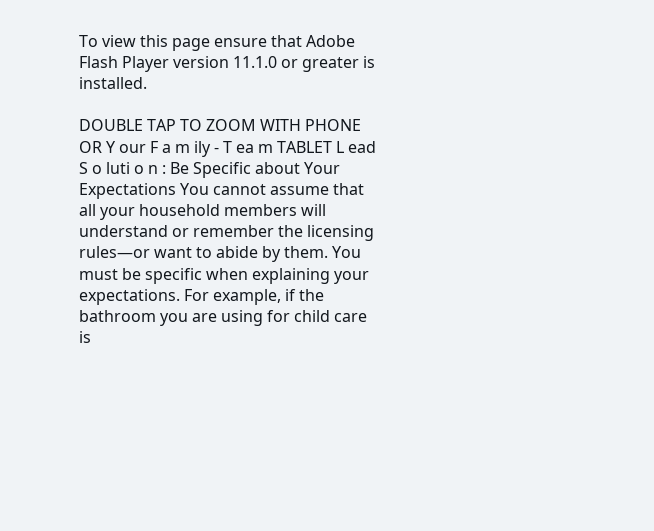To view this page ensure that Adobe Flash Player version 11.1.0 or greater is installed.

DOUBLE TAP TO ZOOM WITH PHONE OR Y our F a m ily - T ea m TABLET L ead S o luti o n : Be Specific about Your Expectations You cannot assume that all your household members will understand or remember the licensing rules—or want to abide by them. You must be specific when explaining your expectations. For example, if the bathroom you are using for child care is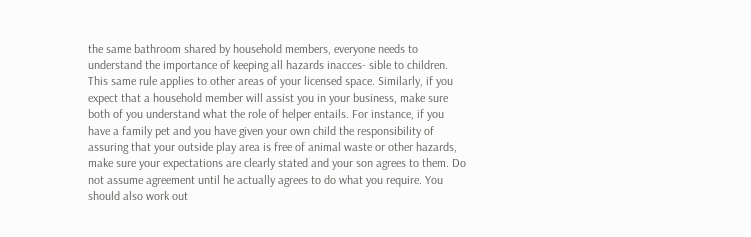the same bathroom shared by household members, everyone needs to understand the importance of keeping all hazards inacces- sible to children. This same rule applies to other areas of your licensed space. Similarly, if you expect that a household member will assist you in your business, make sure both of you understand what the role of helper entails. For instance, if you have a family pet and you have given your own child the responsibility of assuring that your outside play area is free of animal waste or other hazards, make sure your expectations are clearly stated and your son agrees to them. Do not assume agreement until he actually agrees to do what you require. You should also work out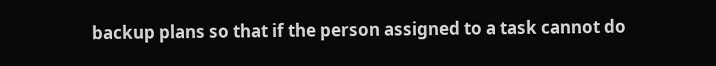backup plans so that if the person assigned to a task cannot do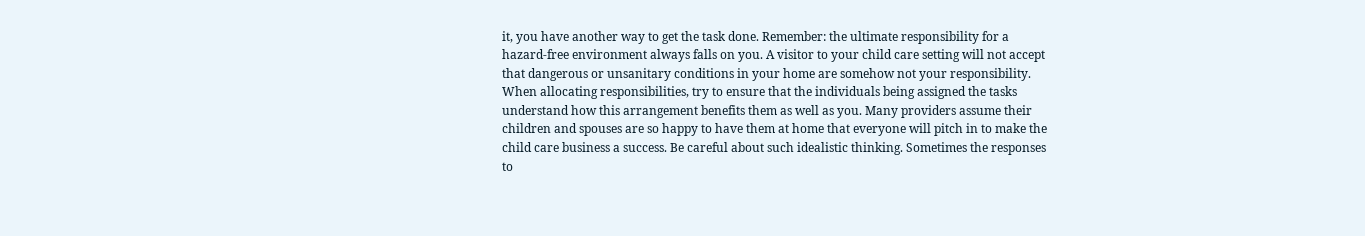it, you have another way to get the task done. Remember: the ultimate responsibility for a hazard-free environment always falls on you. A visitor to your child care setting will not accept that dangerous or unsanitary conditions in your home are somehow not your responsibility. When allocating responsibilities, try to ensure that the individuals being assigned the tasks understand how this arrangement benefits them as well as you. Many providers assume their children and spouses are so happy to have them at home that everyone will pitch in to make the child care business a success. Be careful about such idealistic thinking. Sometimes the responses to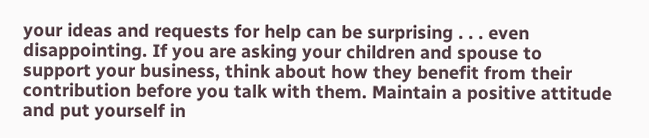your ideas and requests for help can be surprising . . . even disappointing. If you are asking your children and spouse to support your business, think about how they benefit from their contribution before you talk with them. Maintain a positive attitude and put yourself in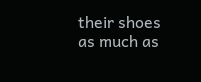their shoes as much as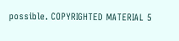possible. COPYRIGHTED MATERIAL 5